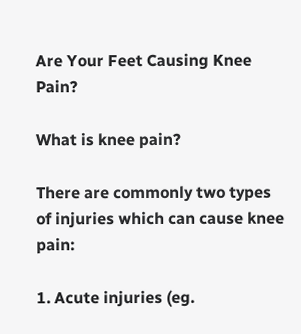Are Your Feet Causing Knee Pain?

What is knee pain?

There are commonly two types of injuries which can cause knee pain:

1. Acute injuries (eg.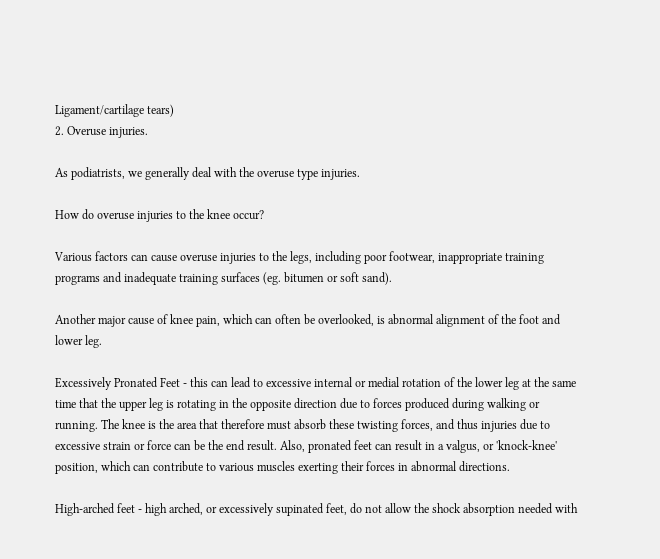Ligament/cartilage tears)
2. Overuse injuries.

As podiatrists, we generally deal with the overuse type injuries.

How do overuse injuries to the knee occur?

Various factors can cause overuse injuries to the legs, including poor footwear, inappropriate training programs and inadequate training surfaces (eg. bitumen or soft sand).

Another major cause of knee pain, which can often be overlooked, is abnormal alignment of the foot and lower leg.

Excessively Pronated Feet - this can lead to excessive internal or medial rotation of the lower leg at the same time that the upper leg is rotating in the opposite direction due to forces produced during walking or running. The knee is the area that therefore must absorb these twisting forces, and thus injuries due to excessive strain or force can be the end result. Also, pronated feet can result in a valgus, or 'knock-knee' position, which can contribute to various muscles exerting their forces in abnormal directions.

High-arched feet - high arched, or excessively supinated feet, do not allow the shock absorption needed with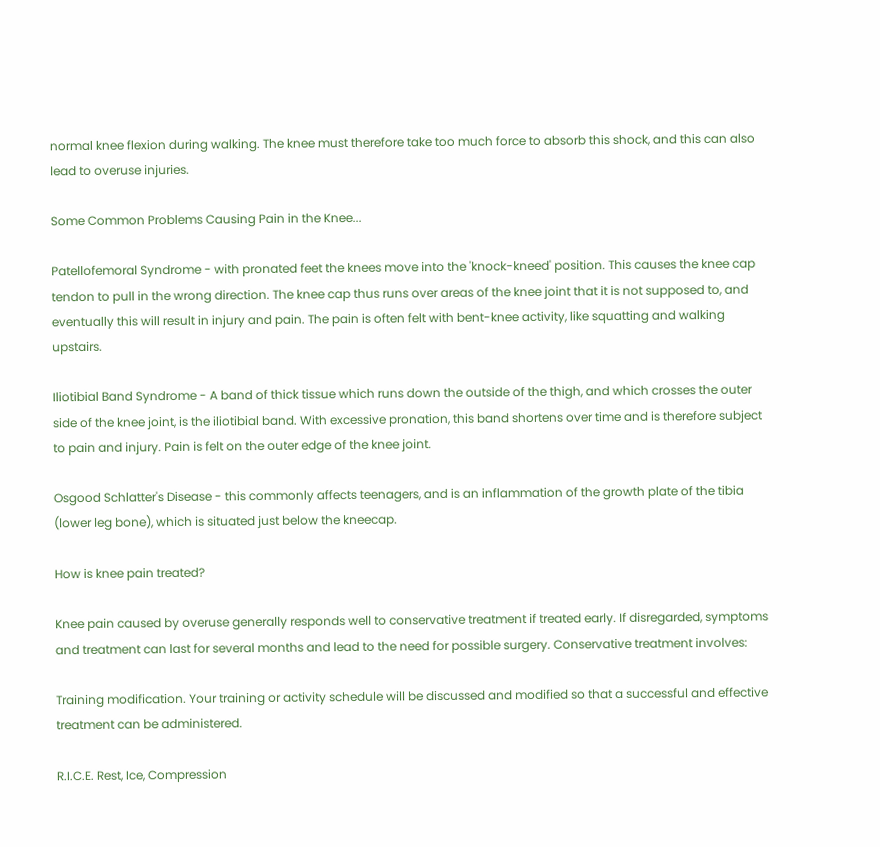normal knee flexion during walking. The knee must therefore take too much force to absorb this shock, and this can also lead to overuse injuries.

Some Common Problems Causing Pain in the Knee...

Patellofemoral Syndrome - with pronated feet the knees move into the 'knock-kneed' position. This causes the knee cap tendon to pull in the wrong direction. The knee cap thus runs over areas of the knee joint that it is not supposed to, and eventually this will result in injury and pain. The pain is often felt with bent-knee activity, like squatting and walking upstairs.

Iliotibial Band Syndrome - A band of thick tissue which runs down the outside of the thigh, and which crosses the outer side of the knee joint, is the iliotibial band. With excessive pronation, this band shortens over time and is therefore subject to pain and injury. Pain is felt on the outer edge of the knee joint.

Osgood Schlatter's Disease - this commonly affects teenagers, and is an inflammation of the growth plate of the tibia (lower leg bone), which is situated just below the kneecap.

How is knee pain treated?

Knee pain caused by overuse generally responds well to conservative treatment if treated early. If disregarded, symptoms and treatment can last for several months and lead to the need for possible surgery. Conservative treatment involves:

Training modification. Your training or activity schedule will be discussed and modified so that a successful and effective treatment can be administered.

R.I.C.E. Rest, Ice, Compression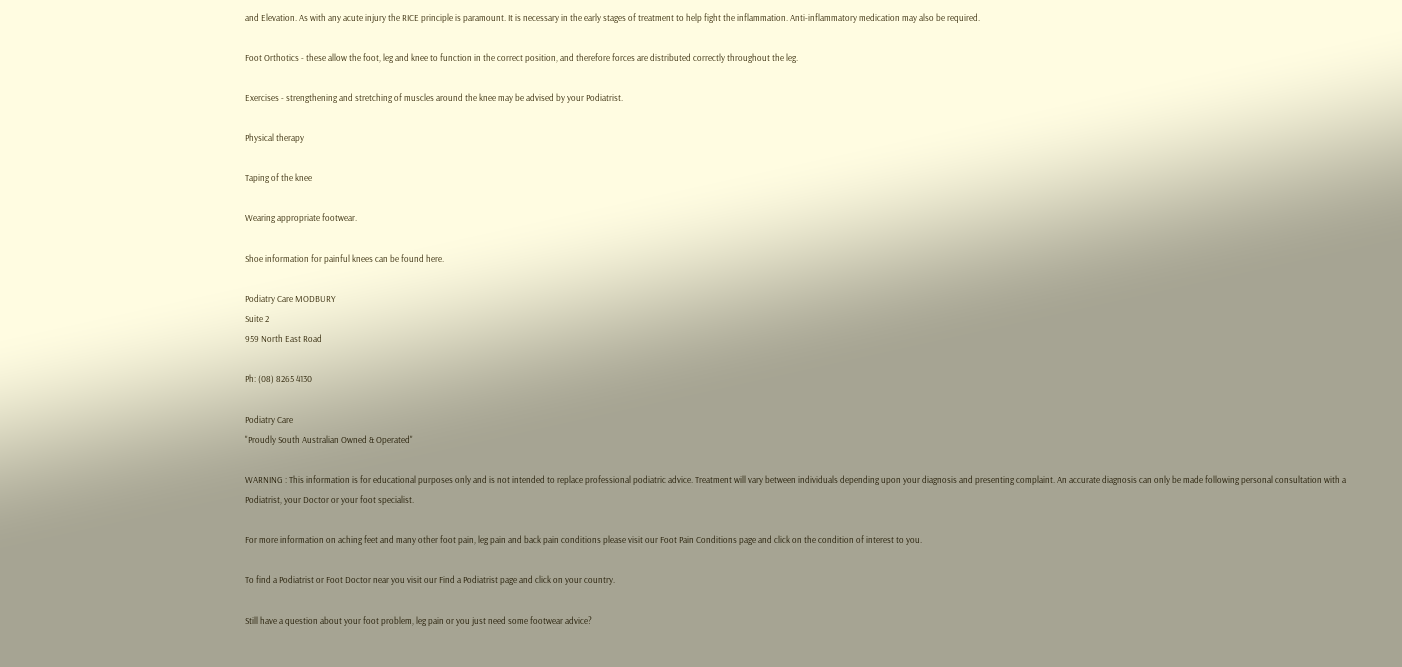and Elevation. As with any acute injury the RICE principle is paramount. It is necessary in the early stages of treatment to help fight the inflammation. Anti-inflammatory medication may also be required.

Foot Orthotics - these allow the foot, leg and knee to function in the correct position, and therefore forces are distributed correctly throughout the leg.

Exercises - strengthening and stretching of muscles around the knee may be advised by your Podiatrist.

Physical therapy

Taping of the knee

Wearing appropriate footwear.

Shoe information for painful knees can be found here.

Podiatry Care MODBURY
Suite 2
959 North East Road

Ph: (08) 8265 4130

Podiatry Care
"Proudly South Australian Owned & Operated"

WARNING : This information is for educational purposes only and is not intended to replace professional podiatric advice. Treatment will vary between individuals depending upon your diagnosis and presenting complaint. An accurate diagnosis can only be made following personal consultation with a Podiatrist, your Doctor or your foot specialist.

For more information on aching feet and many other foot pain, leg pain and back pain conditions please visit our Foot Pain Conditions page and click on the condition of interest to you.

To find a Podiatrist or Foot Doctor near you visit our Find a Podiatrist page and click on your country.

Still have a question about your foot problem, leg pain or you just need some footwear advice?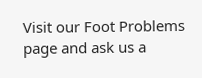Visit our Foot Problems page and ask us a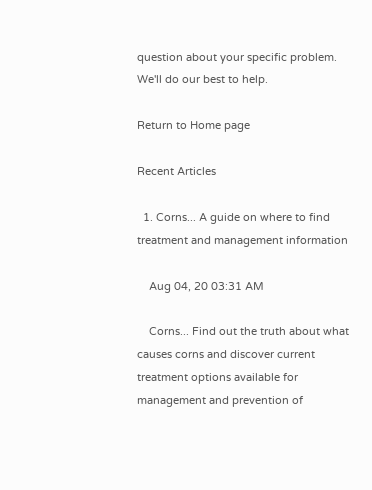question about your specific problem. We'll do our best to help.

Return to Home page

Recent Articles

  1. Corns... A guide on where to find treatment and management information

    Aug 04, 20 03:31 AM

    Corns... Find out the truth about what causes corns and discover current treatment options available for management and prevention of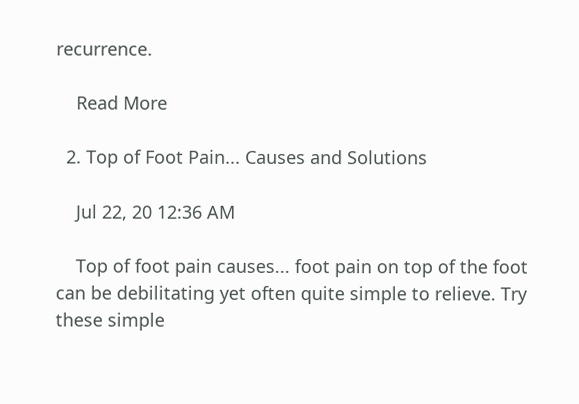recurrence.

    Read More

  2. Top of Foot Pain... Causes and Solutions

    Jul 22, 20 12:36 AM

    Top of foot pain causes... foot pain on top of the foot can be debilitating yet often quite simple to relieve. Try these simple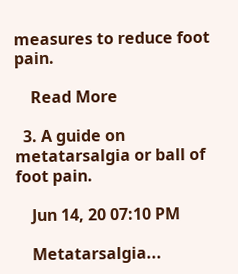measures to reduce foot pain.

    Read More

  3. A guide on metatarsalgia or ball of foot pain.

    Jun 14, 20 07:10 PM

    Metatarsalgia...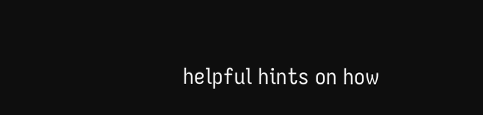helpful hints on how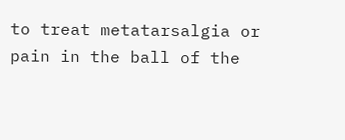to treat metatarsalgia or pain in the ball of the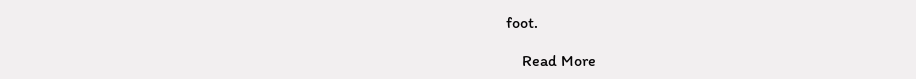foot.

    Read More